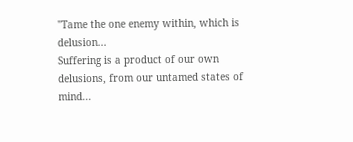"Tame the one enemy within, which is delusion...
Suffering is a product of our own delusions, from our untamed states of mind...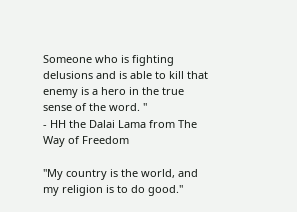Someone who is fighting delusions and is able to kill that enemy is a hero in the true sense of the word. "
- HH the Dalai Lama from The Way of Freedom

"My country is the world, and my religion is to do good."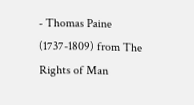- Thomas Paine (1737-1809) from The Rights of Man